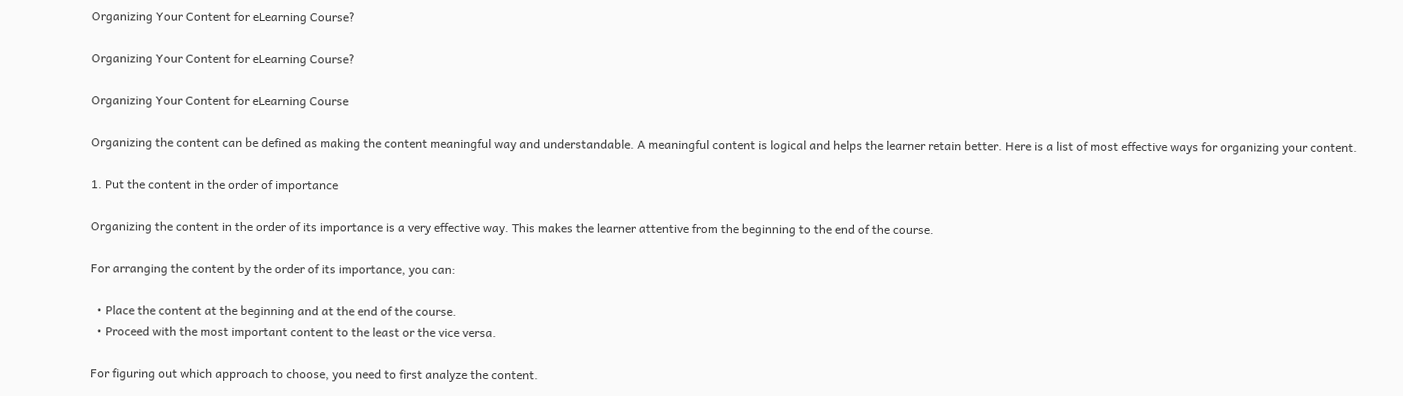Organizing Your Content for eLearning Course?

Organizing Your Content for eLearning Course?

Organizing Your Content for eLearning Course

Organizing the content can be defined as making the content meaningful way and understandable. A meaningful content is logical and helps the learner retain better. Here is a list of most effective ways for organizing your content.

1. Put the content in the order of importance

Organizing the content in the order of its importance is a very effective way. This makes the learner attentive from the beginning to the end of the course.

For arranging the content by the order of its importance, you can:

  • Place the content at the beginning and at the end of the course.
  • Proceed with the most important content to the least or the vice versa.

For figuring out which approach to choose, you need to first analyze the content.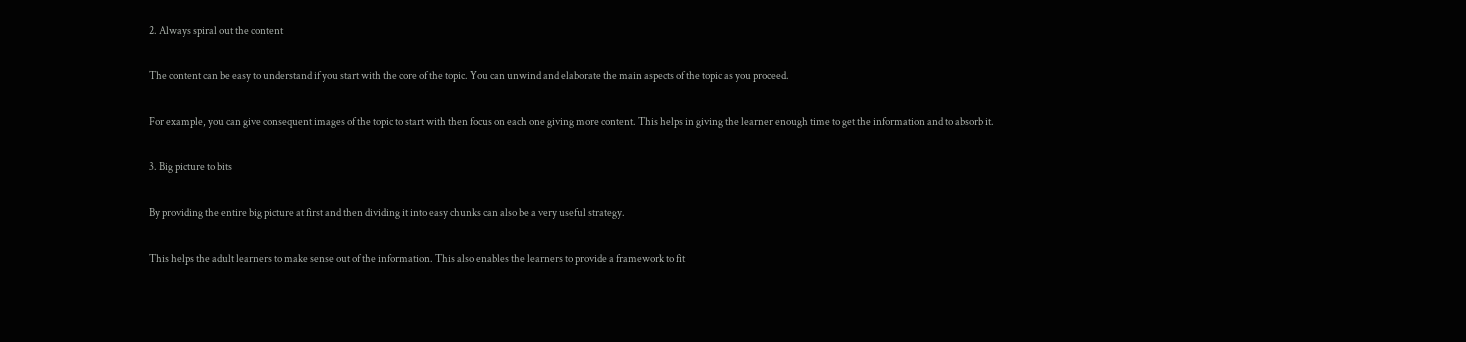2. Always spiral out the content

The content can be easy to understand if you start with the core of the topic. You can unwind and elaborate the main aspects of the topic as you proceed.

For example, you can give consequent images of the topic to start with then focus on each one giving more content. This helps in giving the learner enough time to get the information and to absorb it.

3. Big picture to bits

By providing the entire big picture at first and then dividing it into easy chunks can also be a very useful strategy.

This helps the adult learners to make sense out of the information. This also enables the learners to provide a framework to fit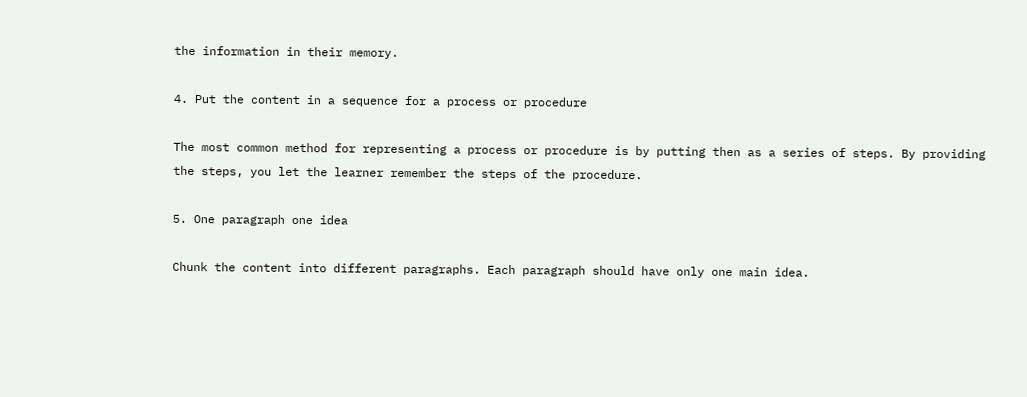the information in their memory.

4. Put the content in a sequence for a process or procedure

The most common method for representing a process or procedure is by putting then as a series of steps. By providing the steps, you let the learner remember the steps of the procedure.

5. One paragraph one idea

Chunk the content into different paragraphs. Each paragraph should have only one main idea.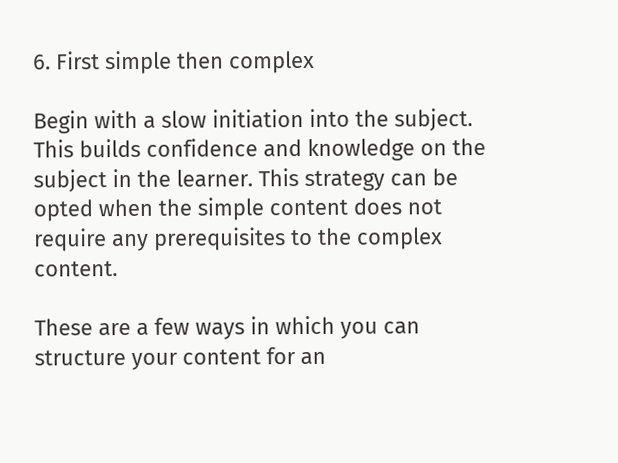6. First simple then complex

Begin with a slow initiation into the subject. This builds confidence and knowledge on the subject in the learner. This strategy can be opted when the simple content does not require any prerequisites to the complex content.

These are a few ways in which you can structure your content for an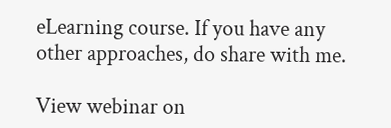eLearning course. If you have any other approaches, do share with me.

View webinar on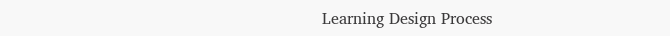Learning Design Process